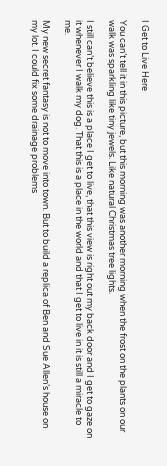I Get to Live Here

You can’t tell it in this picture, but this morning was another morning when the frost on the plants on our walk was sparkling like tiny jewels. Like natural Christmas tree lights.

I still can’t believe this is a place I get to live, that this view is right out my back door and I get to gaze on it whenever I walk my dog. That this is a place in the world and that I get to live in it is still a miracle to me.

My new secret fantasy is not to move into town. But to build a replica of Ben and Sue Allen’s house on my lot. I could fix some drainage problems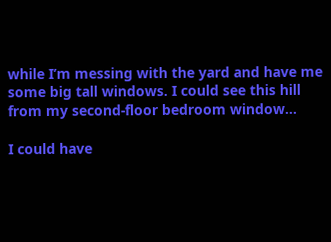while I’m messing with the yard and have me some big tall windows. I could see this hill from my second-floor bedroom window…

I could have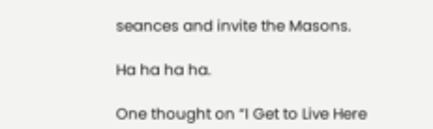seances and invite the Masons.

Ha ha ha ha.

One thought on “I Get to Live Here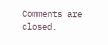Comments are closed.